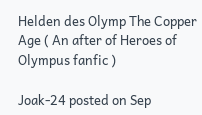Helden des Olymp The Copper Age ( An after of Heroes of Olympus fanfic )

Joak-24 posted on Sep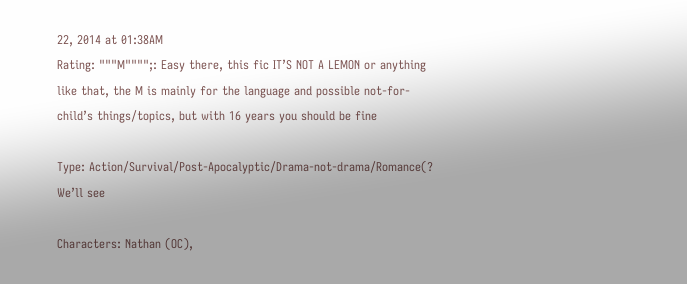22, 2014 at 01:38AM
Rating: """M"""";: Easy there, this fic IT’S NOT A LEMON or anything like that, the M is mainly for the language and possible not-for-child’s things/topics, but with 16 years you should be fine

Type: Action/Survival/Post-Apocalyptic/Drama-not-drama/Romance(? We’ll see

Characters: Nathan (OC),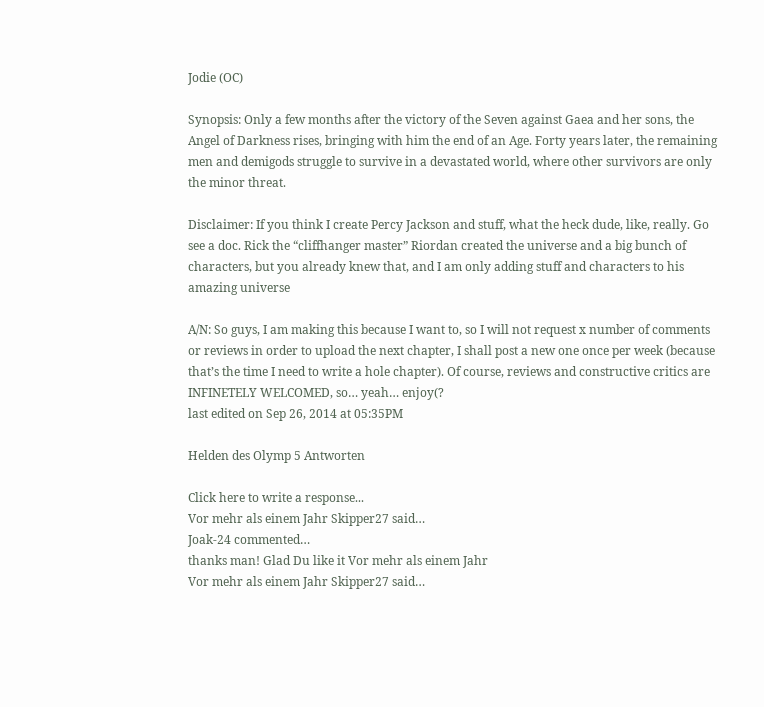Jodie (OC)

Synopsis: Only a few months after the victory of the Seven against Gaea and her sons, the Angel of Darkness rises, bringing with him the end of an Age. Forty years later, the remaining men and demigods struggle to survive in a devastated world, where other survivors are only the minor threat.

Disclaimer: If you think I create Percy Jackson and stuff, what the heck dude, like, really. Go see a doc. Rick the “cliffhanger master” Riordan created the universe and a big bunch of characters, but you already knew that, and I am only adding stuff and characters to his amazing universe

A/N: So guys, I am making this because I want to, so I will not request x number of comments or reviews in order to upload the next chapter, I shall post a new one once per week (because that’s the time I need to write a hole chapter). Of course, reviews and constructive critics are INFINETELY WELCOMED, so… yeah… enjoy(?
last edited on Sep 26, 2014 at 05:35PM

Helden des Olymp 5 Antworten

Click here to write a response...
Vor mehr als einem Jahr Skipper27 said…
Joak-24 commented…
thanks man! Glad Du like it Vor mehr als einem Jahr
Vor mehr als einem Jahr Skipper27 said…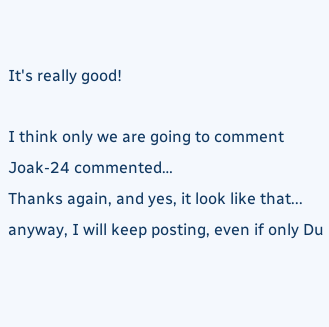It's really good!

I think only we are going to comment
Joak-24 commented…
Thanks again, and yes, it look like that... anyway, I will keep posting, even if only Du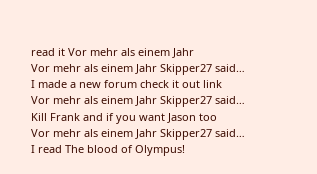read it Vor mehr als einem Jahr
Vor mehr als einem Jahr Skipper27 said…
I made a new forum check it out link
Vor mehr als einem Jahr Skipper27 said…
Kill Frank and if you want Jason too
Vor mehr als einem Jahr Skipper27 said…
I read The blood of Olympus!